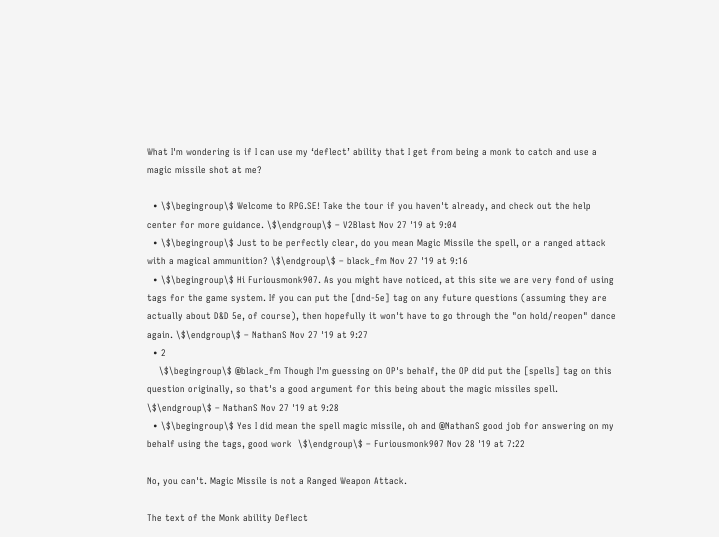What I'm wondering is if I can use my ‘deflect’ ability that I get from being a monk to catch and use a magic missile shot at me?

  • \$\begingroup\$ Welcome to RPG.SE! Take the tour if you haven't already, and check out the help center for more guidance. \$\endgroup\$ – V2Blast Nov 27 '19 at 9:04
  • \$\begingroup\$ Just to be perfectly clear, do you mean Magic Missile the spell, or a ranged attack with a magical ammunition? \$\endgroup\$ – black_fm Nov 27 '19 at 9:16
  • \$\begingroup\$ Hi Furiousmonk907. As you might have noticed, at this site we are very fond of using tags for the game system. If you can put the [dnd-5e] tag on any future questions (assuming they are actually about D&D 5e, of course), then hopefully it won't have to go through the "on hold/reopen" dance again. \$\endgroup\$ – NathanS Nov 27 '19 at 9:27
  • 2
    \$\begingroup\$ @black_fm Though I'm guessing on OP's behalf, the OP did put the [spells] tag on this question originally, so that's a good argument for this being about the magic missiles spell. \$\endgroup\$ – NathanS Nov 27 '19 at 9:28
  • \$\begingroup\$ Yes I did mean the spell magic missile, oh and @NathanS good job for answering on my behalf using the tags, good work  \$\endgroup\$ – Furiousmonk907 Nov 28 '19 at 7:22

No, you can't. Magic Missile is not a Ranged Weapon Attack.

The text of the Monk ability Deflect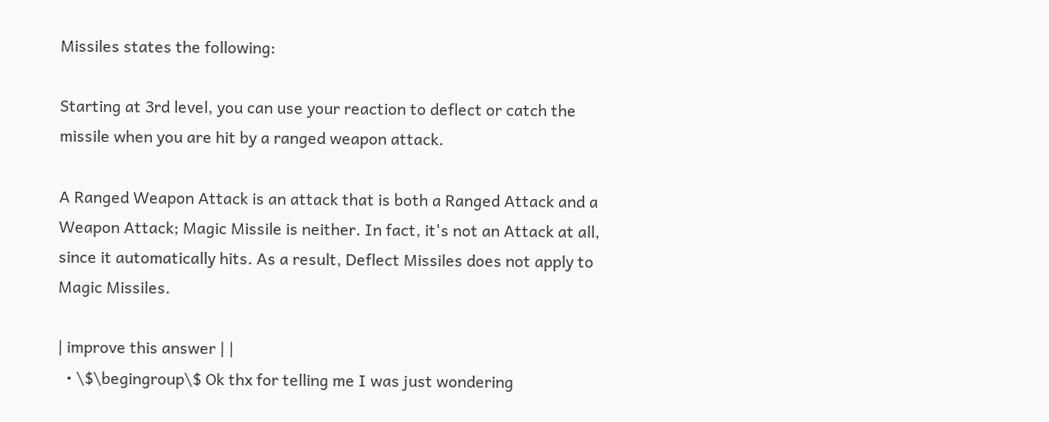Missiles states the following:

Starting at 3rd level, you can use your reaction to deflect or catch the missile when you are hit by a ranged weapon attack.

A Ranged Weapon Attack is an attack that is both a Ranged Attack and a Weapon Attack; Magic Missile is neither. In fact, it's not an Attack at all, since it automatically hits. As a result, Deflect Missiles does not apply to Magic Missiles.

| improve this answer | |
  • \$\begingroup\$ Ok thx for telling me I was just wondering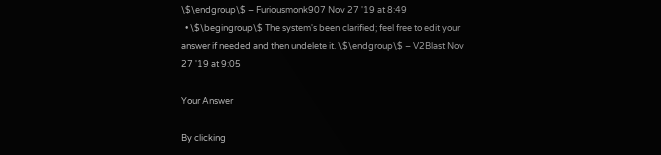\$\endgroup\$ – Furiousmonk907 Nov 27 '19 at 8:49
  • \$\begingroup\$ The system's been clarified; feel free to edit your answer if needed and then undelete it. \$\endgroup\$ – V2Blast Nov 27 '19 at 9:05

Your Answer

By clicking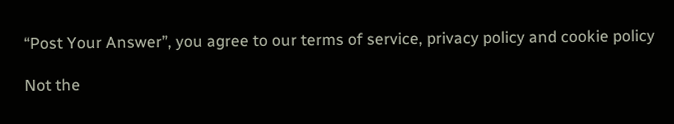“Post Your Answer”, you agree to our terms of service, privacy policy and cookie policy

Not the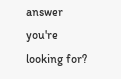answer you're looking for?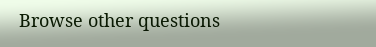Browse other questions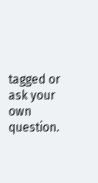tagged or ask your own question.